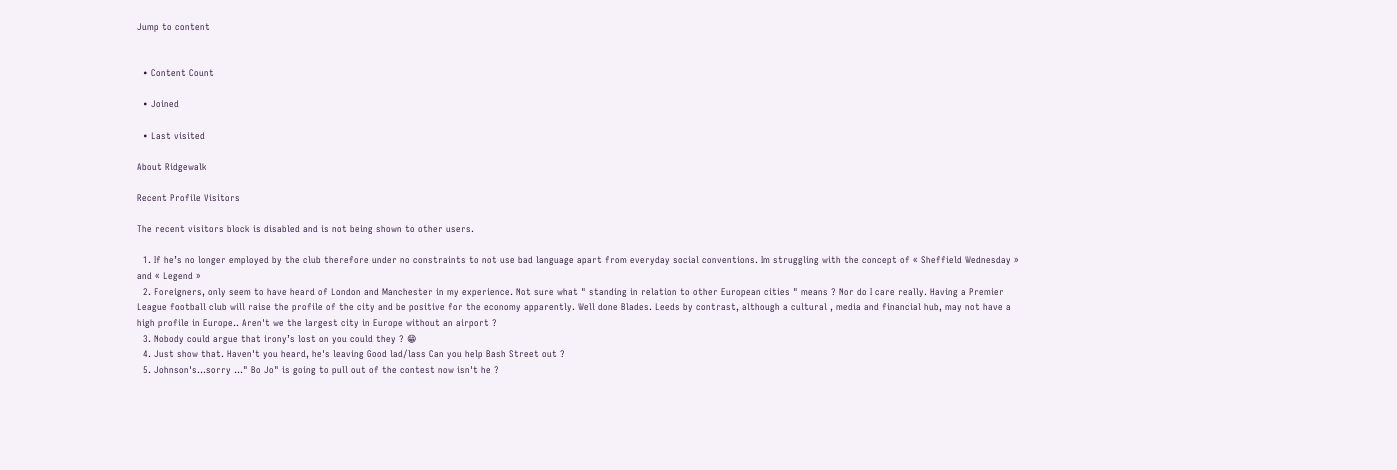Jump to content


  • Content Count

  • Joined

  • Last visited

About Ridgewalk

Recent Profile Visitors

The recent visitors block is disabled and is not being shown to other users.

  1. If he’s no longer employed by the club therefore under no constraints to not use bad language apart from everyday social conventions. Im struggling with the concept of « Sheffield Wednesday » and « Legend »
  2. Foreigners, only seem to have heard of London and Manchester in my experience. Not sure what " standing in relation to other European cities " means ? Nor do I care really. Having a Premier League football club will raise the profile of the city and be positive for the economy apparently. Well done Blades. Leeds by contrast, although a cultural , media and financial hub, may not have a high profile in Europe.. Aren't we the largest city in Europe without an airport ?
  3. Nobody could argue that irony’s lost on you could they ? 😁
  4. Just show that. Haven't you heard, he's leaving Good lad/lass Can you help Bash Street out ?
  5. Johnson's...sorry ..." Bo Jo" is going to pull out of the contest now isn't he ?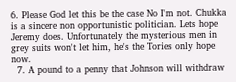6. Please God let this be the case No I'm not. Chukka is a sincere non opportunistic politician. Lets hope Jeremy does. Unfortunately the mysterious men in grey suits won't let him, he's the Tories only hope now.
  7. A pound to a penny that Johnson will withdraw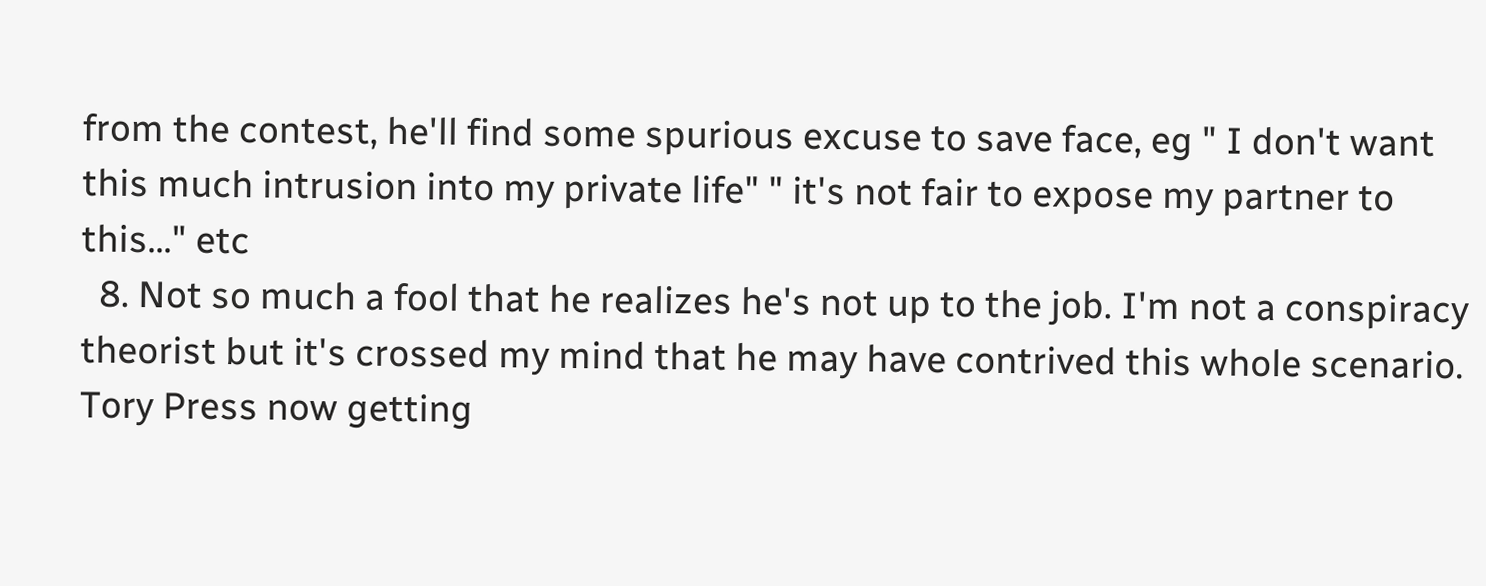from the contest, he'll find some spurious excuse to save face, eg " I don't want this much intrusion into my private life" " it's not fair to expose my partner to this..." etc
  8. Not so much a fool that he realizes he's not up to the job. I'm not a conspiracy theorist but it's crossed my mind that he may have contrived this whole scenario. Tory Press now getting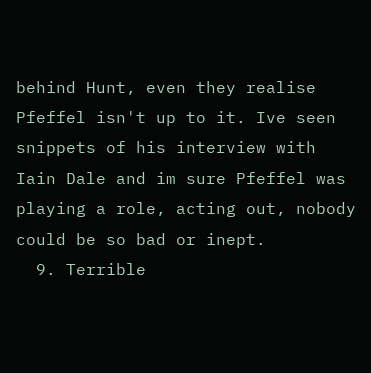behind Hunt, even they realise Pfeffel isn't up to it. Ive seen snippets of his interview with Iain Dale and im sure Pfeffel was playing a role, acting out, nobody could be so bad or inept.
  9. Terrible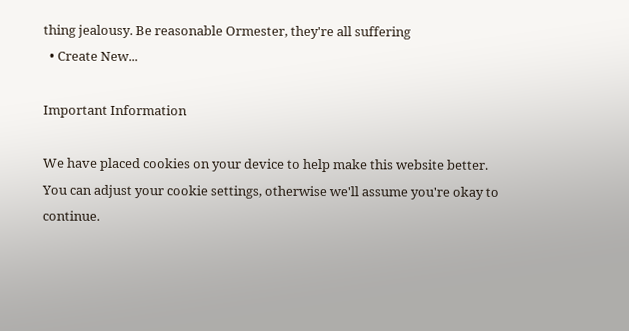thing jealousy. Be reasonable Ormester, they're all suffering
  • Create New...

Important Information

We have placed cookies on your device to help make this website better. You can adjust your cookie settings, otherwise we'll assume you're okay to continue.